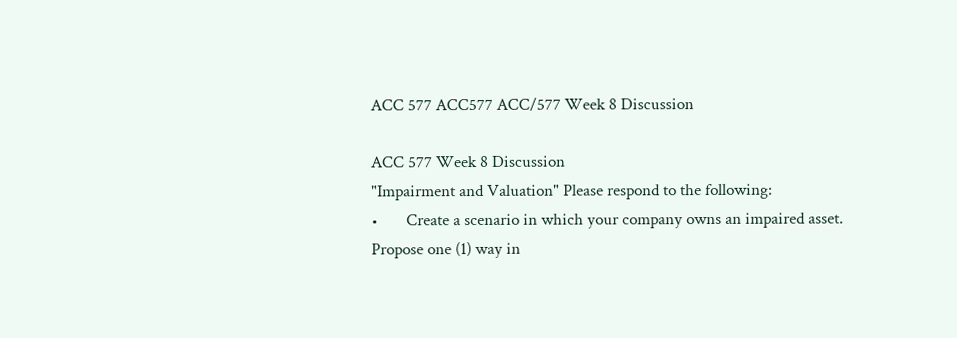ACC 577 ACC577 ACC/577 Week 8 Discussion

ACC 577 Week 8 Discussion
"Impairment and Valuation" Please respond to the following:
•       Create a scenario in which your company owns an impaired asset. Propose one (1) way in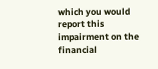which you would report this impairment on the financial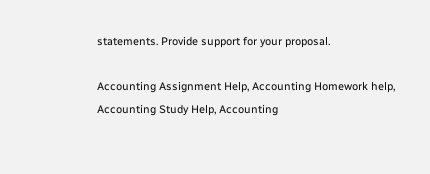statements. Provide support for your proposal.

Accounting Assignment Help, Accounting Homework help, Accounting Study Help, Accounting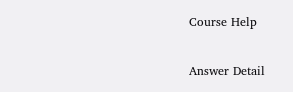Course Help

Answer Detail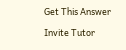Get This Answer

Invite Tutor